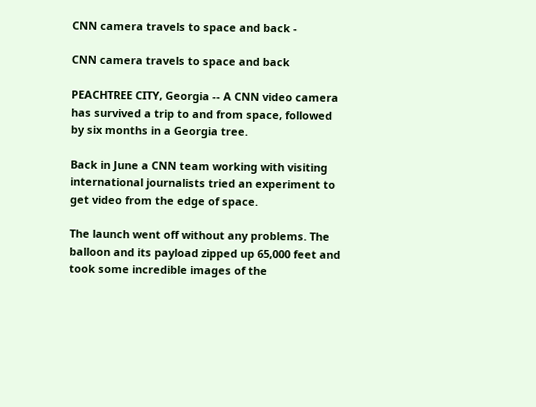CNN camera travels to space and back -

CNN camera travels to space and back

PEACHTREE CITY, Georgia -- A CNN video camera has survived a trip to and from space, followed by six months in a Georgia tree.

Back in June a CNN team working with visiting international journalists tried an experiment to get video from the edge of space.

The launch went off without any problems. The balloon and its payload zipped up 65,000 feet and took some incredible images of the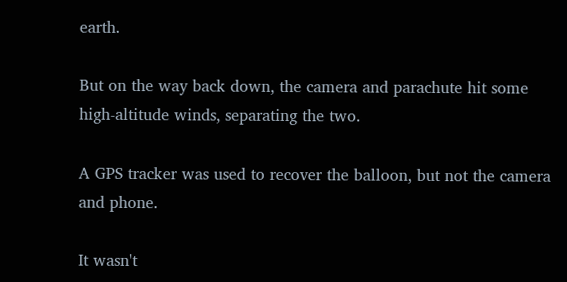earth.

But on the way back down, the camera and parachute hit some high-altitude winds, separating the two.

A GPS tracker was used to recover the balloon, but not the camera and phone.

It wasn't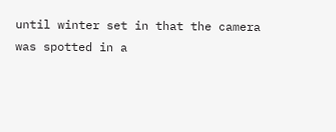until winter set in that the camera was spotted in a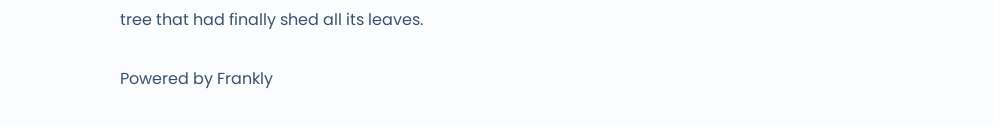tree that had finally shed all its leaves.

Powered by Frankly